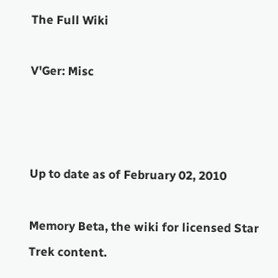The Full Wiki

V'Ger: Misc



Up to date as of February 02, 2010

Memory Beta, the wiki for licensed Star Trek content.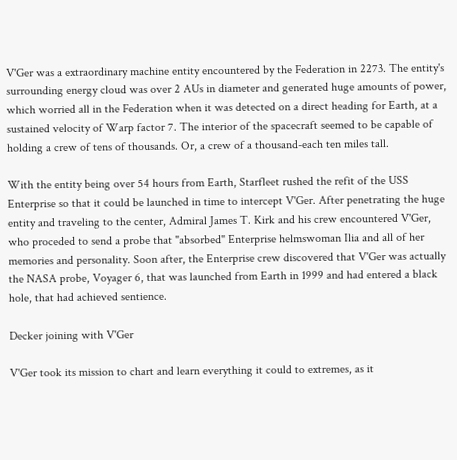V'Ger was a extraordinary machine entity encountered by the Federation in 2273. The entity's surrounding energy cloud was over 2 AUs in diameter and generated huge amounts of power, which worried all in the Federation when it was detected on a direct heading for Earth, at a sustained velocity of Warp factor 7. The interior of the spacecraft seemed to be capable of holding a crew of tens of thousands. Or, a crew of a thousand-each ten miles tall.

With the entity being over 54 hours from Earth, Starfleet rushed the refit of the USS Enterprise so that it could be launched in time to intercept V'Ger. After penetrating the huge entity and traveling to the center, Admiral James T. Kirk and his crew encountered V'Ger, who proceded to send a probe that "absorbed" Enterprise helmswoman Ilia and all of her memories and personality. Soon after, the Enterprise crew discovered that V'Ger was actually the NASA probe, Voyager 6, that was launched from Earth in 1999 and had entered a black hole, that had achieved sentience.

Decker joining with V'Ger

V'Ger took its mission to chart and learn everything it could to extremes, as it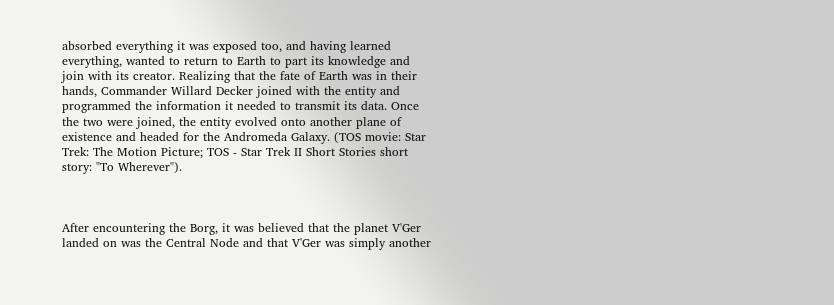absorbed everything it was exposed too, and having learned everything, wanted to return to Earth to part its knowledge and join with its creator. Realizing that the fate of Earth was in their hands, Commander Willard Decker joined with the entity and programmed the information it needed to transmit its data. Once the two were joined, the entity evolved onto another plane of existence and headed for the Andromeda Galaxy. (TOS movie: Star Trek: The Motion Picture; TOS - Star Trek II Short Stories short story: "To Wherever").



After encountering the Borg, it was believed that the planet V'Ger landed on was the Central Node and that V'Ger was simply another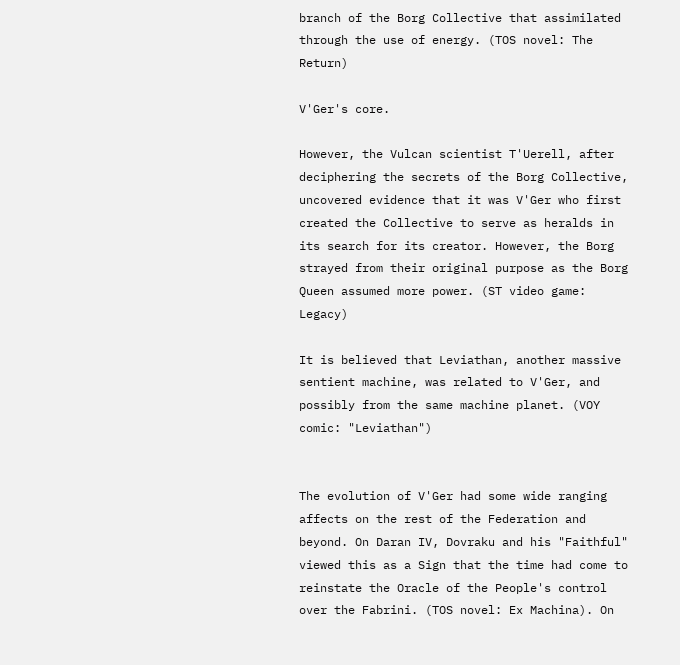branch of the Borg Collective that assimilated through the use of energy. (TOS novel: The Return)

V'Ger's core.

However, the Vulcan scientist T'Uerell, after deciphering the secrets of the Borg Collective, uncovered evidence that it was V'Ger who first created the Collective to serve as heralds in its search for its creator. However, the Borg strayed from their original purpose as the Borg Queen assumed more power. (ST video game: Legacy)

It is believed that Leviathan, another massive sentient machine, was related to V'Ger, and possibly from the same machine planet. (VOY comic: "Leviathan")


The evolution of V'Ger had some wide ranging affects on the rest of the Federation and beyond. On Daran IV, Dovraku and his "Faithful" viewed this as a Sign that the time had come to reinstate the Oracle of the People's control over the Fabrini. (TOS novel: Ex Machina). On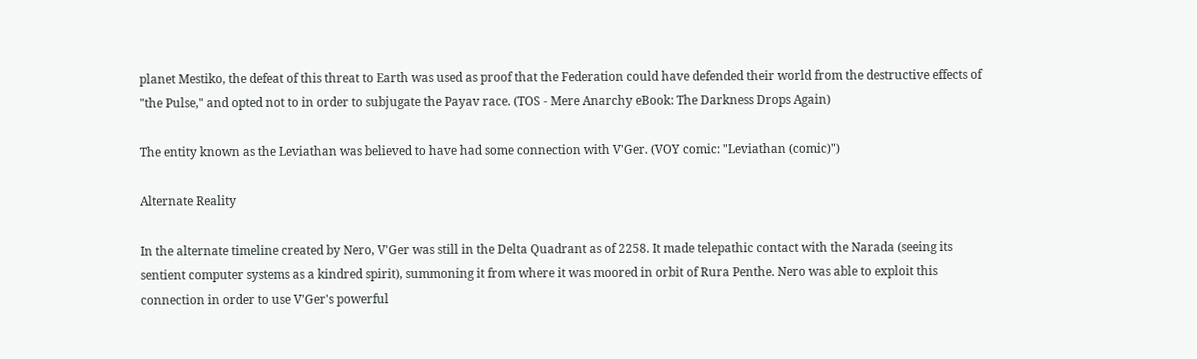planet Mestiko, the defeat of this threat to Earth was used as proof that the Federation could have defended their world from the destructive effects of "the Pulse," and opted not to in order to subjugate the Payav race. (TOS - Mere Anarchy eBook: The Darkness Drops Again)

The entity known as the Leviathan was believed to have had some connection with V'Ger. (VOY comic: "Leviathan (comic)")

Alternate Reality

In the alternate timeline created by Nero, V'Ger was still in the Delta Quadrant as of 2258. It made telepathic contact with the Narada (seeing its sentient computer systems as a kindred spirit), summoning it from where it was moored in orbit of Rura Penthe. Nero was able to exploit this connection in order to use V'Ger's powerful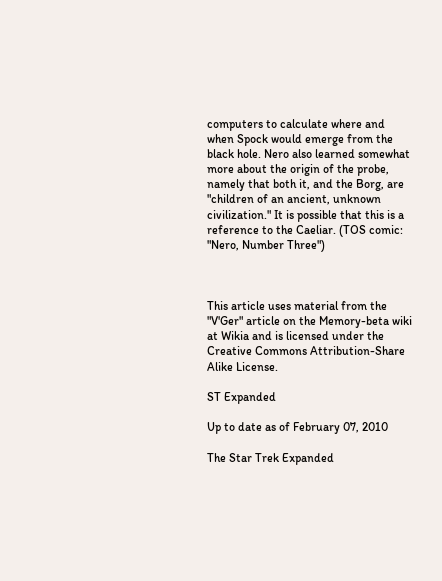computers to calculate where and when Spock would emerge from the black hole. Nero also learned somewhat more about the origin of the probe, namely that both it, and the Borg, are "children of an ancient, unknown civilization." It is possible that this is a reference to the Caeliar. (TOS comic: "Nero, Number Three")



This article uses material from the "V'Ger" article on the Memory-beta wiki at Wikia and is licensed under the Creative Commons Attribution-Share Alike License.

ST Expanded

Up to date as of February 07, 2010

The Star Trek Expanded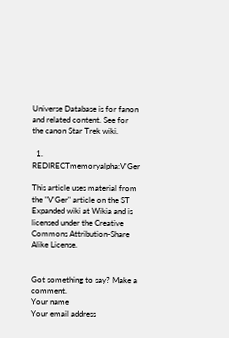Universe Database is for fanon and related content. See for the canon Star Trek wiki.

  1. REDIRECTmemoryalpha:V'Ger

This article uses material from the "V'Ger" article on the ST Expanded wiki at Wikia and is licensed under the Creative Commons Attribution-Share Alike License.


Got something to say? Make a comment.
Your name
Your email address